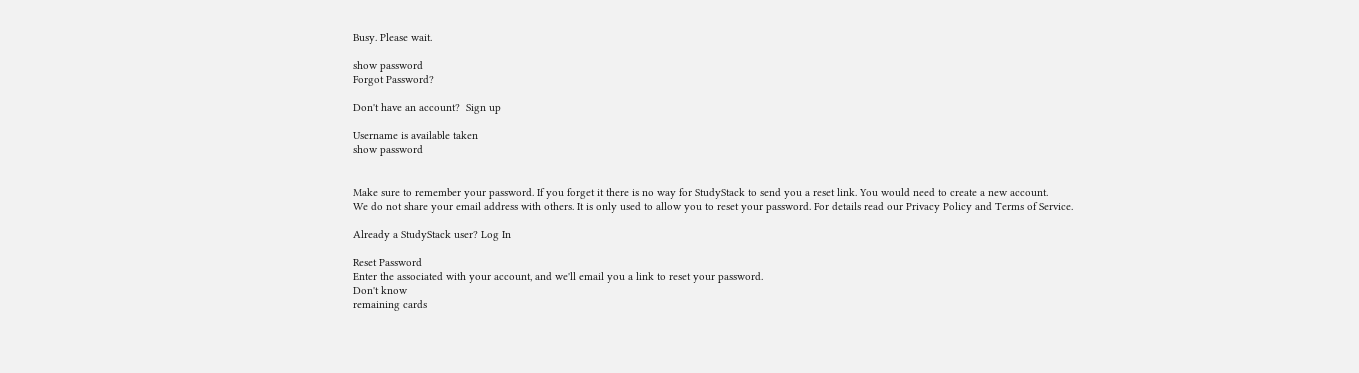Busy. Please wait.

show password
Forgot Password?

Don't have an account?  Sign up

Username is available taken
show password


Make sure to remember your password. If you forget it there is no way for StudyStack to send you a reset link. You would need to create a new account.
We do not share your email address with others. It is only used to allow you to reset your password. For details read our Privacy Policy and Terms of Service.

Already a StudyStack user? Log In

Reset Password
Enter the associated with your account, and we'll email you a link to reset your password.
Don't know
remaining cards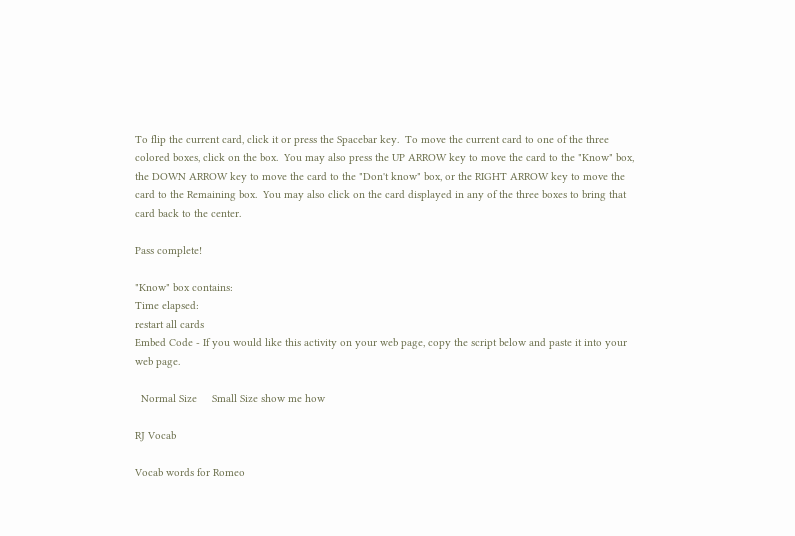To flip the current card, click it or press the Spacebar key.  To move the current card to one of the three colored boxes, click on the box.  You may also press the UP ARROW key to move the card to the "Know" box, the DOWN ARROW key to move the card to the "Don't know" box, or the RIGHT ARROW key to move the card to the Remaining box.  You may also click on the card displayed in any of the three boxes to bring that card back to the center.

Pass complete!

"Know" box contains:
Time elapsed:
restart all cards
Embed Code - If you would like this activity on your web page, copy the script below and paste it into your web page.

  Normal Size     Small Size show me how

RJ Vocab

Vocab words for Romeo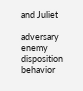and Juliet

adversary enemy
disposition behavior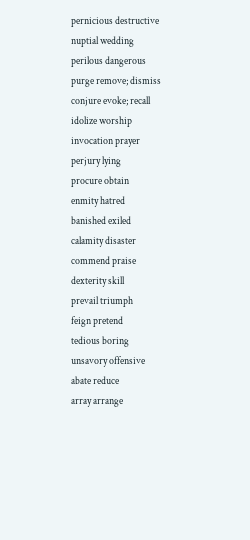pernicious destructive
nuptial wedding
perilous dangerous
purge remove; dismiss
conjure evoke; recall
idolize worship
invocation prayer
perjury lying
procure obtain
enmity hatred
banished exiled
calamity disaster
commend praise
dexterity skill
prevail triumph
feign pretend
tedious boring
unsavory offensive
abate reduce
array arrange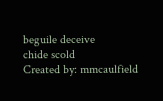beguile deceive
chide scold
Created by: mmcaulfield